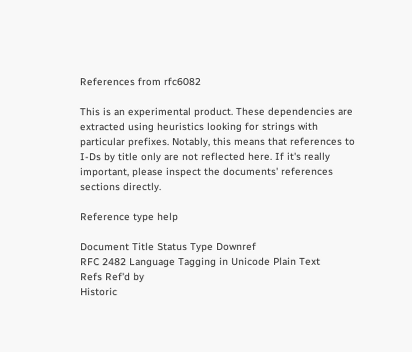References from rfc6082

This is an experimental product. These dependencies are extracted using heuristics looking for strings with particular prefixes. Notably, this means that references to I-Ds by title only are not reflected here. If it's really important, please inspect the documents' references sections directly.

Reference type help

Document Title Status Type Downref
RFC 2482 Language Tagging in Unicode Plain Text
Refs Ref'd by
Historic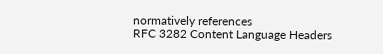normatively references
RFC 3282 Content Language Headers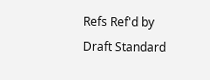Refs Ref'd by
Draft Standard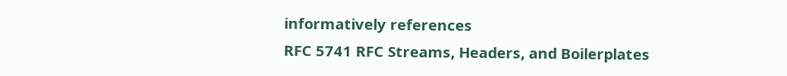informatively references
RFC 5741 RFC Streams, Headers, and Boilerplates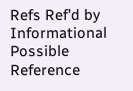Refs Ref'd by
Informational Possible Reference